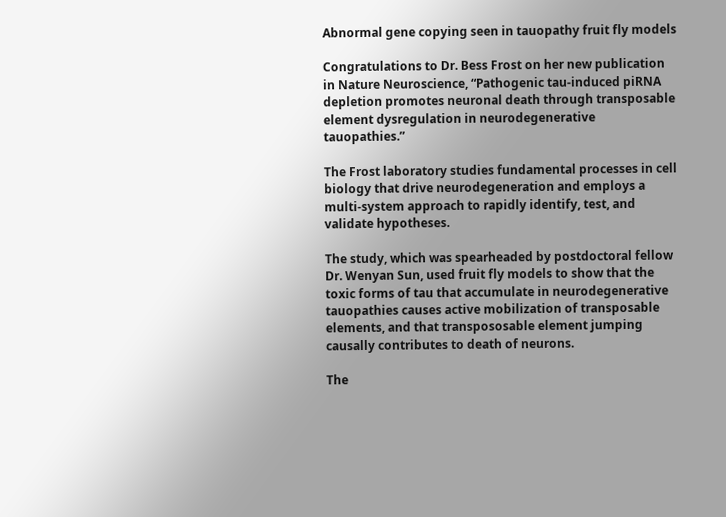Abnormal gene copying seen in tauopathy fruit fly models

Congratulations to Dr. Bess Frost on her new publication in Nature Neuroscience, “Pathogenic tau-induced piRNA depletion promotes neuronal death through transposable element dysregulation in neurodegenerative tauopathies.”

The Frost laboratory studies fundamental processes in cell biology that drive neurodegeneration and employs a multi-system approach to rapidly identify, test, and validate hypotheses.

The study, which was spearheaded by postdoctoral fellow Dr. Wenyan Sun, used fruit fly models to show that the toxic forms of tau that accumulate in neurodegenerative tauopathies causes active mobilization of transposable elements, and that transpososable element jumping causally contributes to death of neurons.

The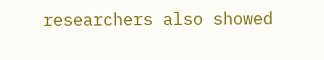researchers also showed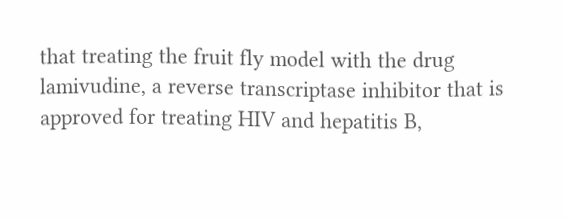that treating the fruit fly model with the drug lamivudine, a reverse transcriptase inhibitor that is approved for treating HIV and hepatitis B,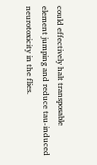could effectively halt transposable element jumping and reduce tau-induced neurotoxicity in the flies.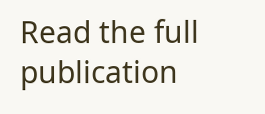Read the full publication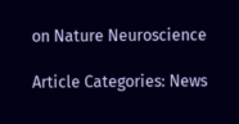on Nature Neuroscience

Article Categories: News